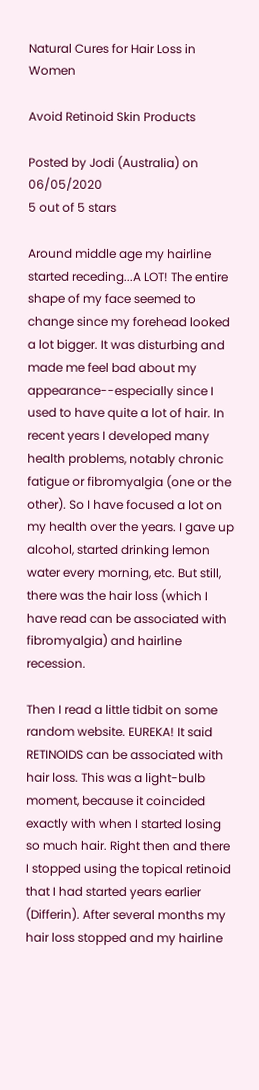Natural Cures for Hair Loss in Women

Avoid Retinoid Skin Products

Posted by Jodi (Australia) on 06/05/2020
5 out of 5 stars

Around middle age my hairline started receding...A LOT! The entire shape of my face seemed to change since my forehead looked a lot bigger. It was disturbing and made me feel bad about my appearance--especially since I used to have quite a lot of hair. In recent years I developed many health problems, notably chronic fatigue or fibromyalgia (one or the other). So I have focused a lot on my health over the years. I gave up alcohol, started drinking lemon water every morning, etc. But still, there was the hair loss (which I have read can be associated with fibromyalgia) and hairline recession.

Then I read a little tidbit on some random website. EUREKA! It said RETINOIDS can be associated with hair loss. This was a light-bulb moment, because it coincided exactly with when I started losing so much hair. Right then and there I stopped using the topical retinoid that I had started years earlier (Differin). After several months my hair loss stopped and my hairline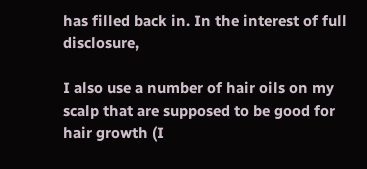has filled back in. In the interest of full disclosure,

I also use a number of hair oils on my scalp that are supposed to be good for hair growth (I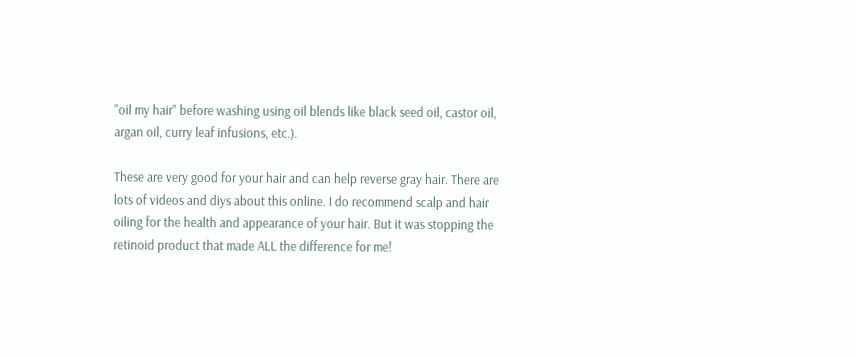"oil my hair" before washing using oil blends like black seed oil, castor oil, argan oil, curry leaf infusions, etc.).

These are very good for your hair and can help reverse gray hair. There are lots of videos and diys about this online. I do recommend scalp and hair oiling for the health and appearance of your hair. But it was stopping the retinoid product that made ALL the difference for me!